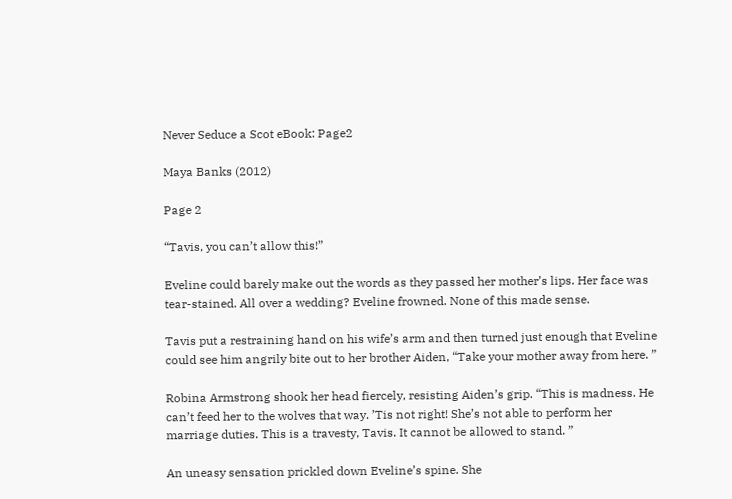Never Seduce a Scot eBook: Page2

Maya Banks (2012)

Page 2

“Tavis, you can’t allow this!”

Eveline could barely make out the words as they passed her mother’s lips. Her face was tear-stained. All over a wedding? Eveline frowned. None of this made sense.

Tavis put a restraining hand on his wife’s arm and then turned just enough that Eveline could see him angrily bite out to her brother Aiden, “Take your mother away from here. ”

Robina Armstrong shook her head fiercely, resisting Aiden’s grip. “This is madness. He can’t feed her to the wolves that way. ’Tis not right! She’s not able to perform her marriage duties. This is a travesty, Tavis. It cannot be allowed to stand. ”

An uneasy sensation prickled down Eveline’s spine. She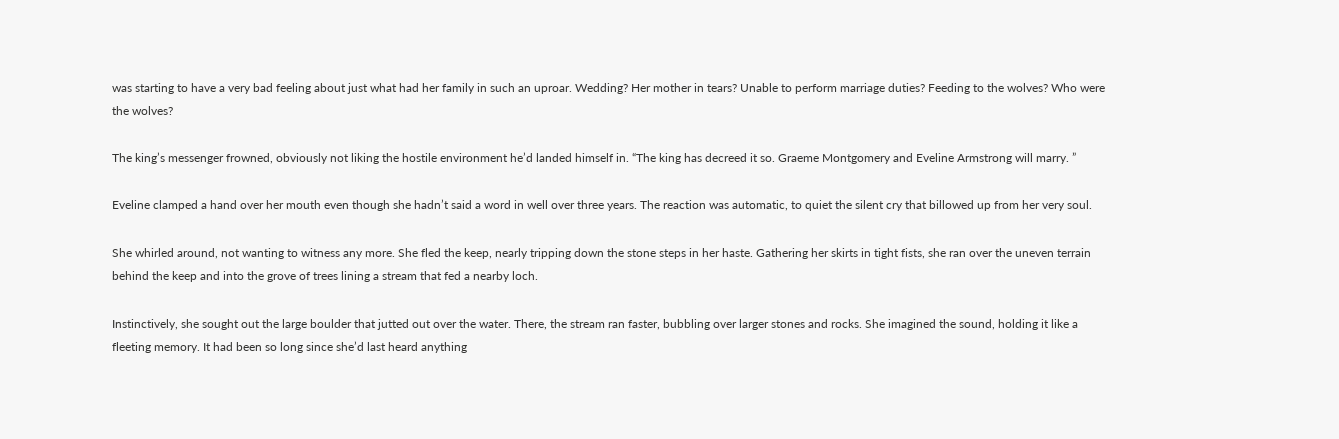was starting to have a very bad feeling about just what had her family in such an uproar. Wedding? Her mother in tears? Unable to perform marriage duties? Feeding to the wolves? Who were the wolves?

The king’s messenger frowned, obviously not liking the hostile environment he’d landed himself in. “The king has decreed it so. Graeme Montgomery and Eveline Armstrong will marry. ”

Eveline clamped a hand over her mouth even though she hadn’t said a word in well over three years. The reaction was automatic, to quiet the silent cry that billowed up from her very soul.

She whirled around, not wanting to witness any more. She fled the keep, nearly tripping down the stone steps in her haste. Gathering her skirts in tight fists, she ran over the uneven terrain behind the keep and into the grove of trees lining a stream that fed a nearby loch.

Instinctively, she sought out the large boulder that jutted out over the water. There, the stream ran faster, bubbling over larger stones and rocks. She imagined the sound, holding it like a fleeting memory. It had been so long since she’d last heard anything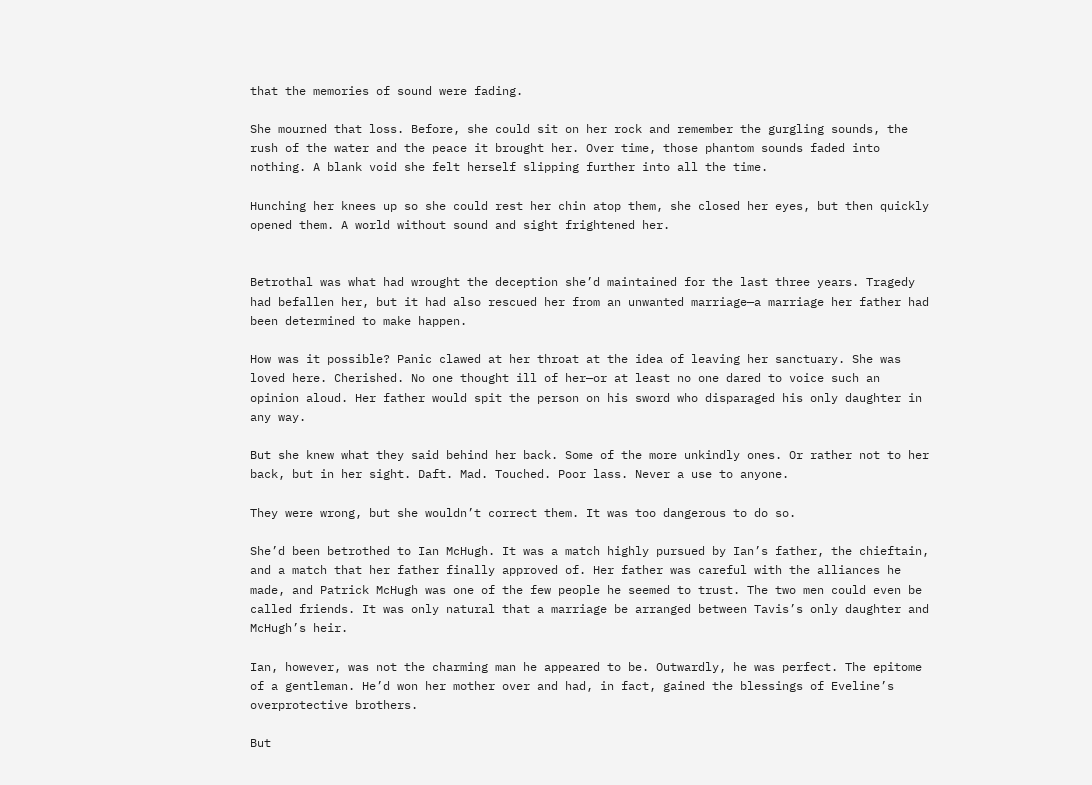that the memories of sound were fading.

She mourned that loss. Before, she could sit on her rock and remember the gurgling sounds, the rush of the water and the peace it brought her. Over time, those phantom sounds faded into nothing. A blank void she felt herself slipping further into all the time.

Hunching her knees up so she could rest her chin atop them, she closed her eyes, but then quickly opened them. A world without sound and sight frightened her.


Betrothal was what had wrought the deception she’d maintained for the last three years. Tragedy had befallen her, but it had also rescued her from an unwanted marriage—a marriage her father had been determined to make happen.

How was it possible? Panic clawed at her throat at the idea of leaving her sanctuary. She was loved here. Cherished. No one thought ill of her—or at least no one dared to voice such an opinion aloud. Her father would spit the person on his sword who disparaged his only daughter in any way.

But she knew what they said behind her back. Some of the more unkindly ones. Or rather not to her back, but in her sight. Daft. Mad. Touched. Poor lass. Never a use to anyone.

They were wrong, but she wouldn’t correct them. It was too dangerous to do so.

She’d been betrothed to Ian McHugh. It was a match highly pursued by Ian’s father, the chieftain, and a match that her father finally approved of. Her father was careful with the alliances he made, and Patrick McHugh was one of the few people he seemed to trust. The two men could even be called friends. It was only natural that a marriage be arranged between Tavis’s only daughter and McHugh’s heir.

Ian, however, was not the charming man he appeared to be. Outwardly, he was perfect. The epitome of a gentleman. He’d won her mother over and had, in fact, gained the blessings of Eveline’s overprotective brothers.

But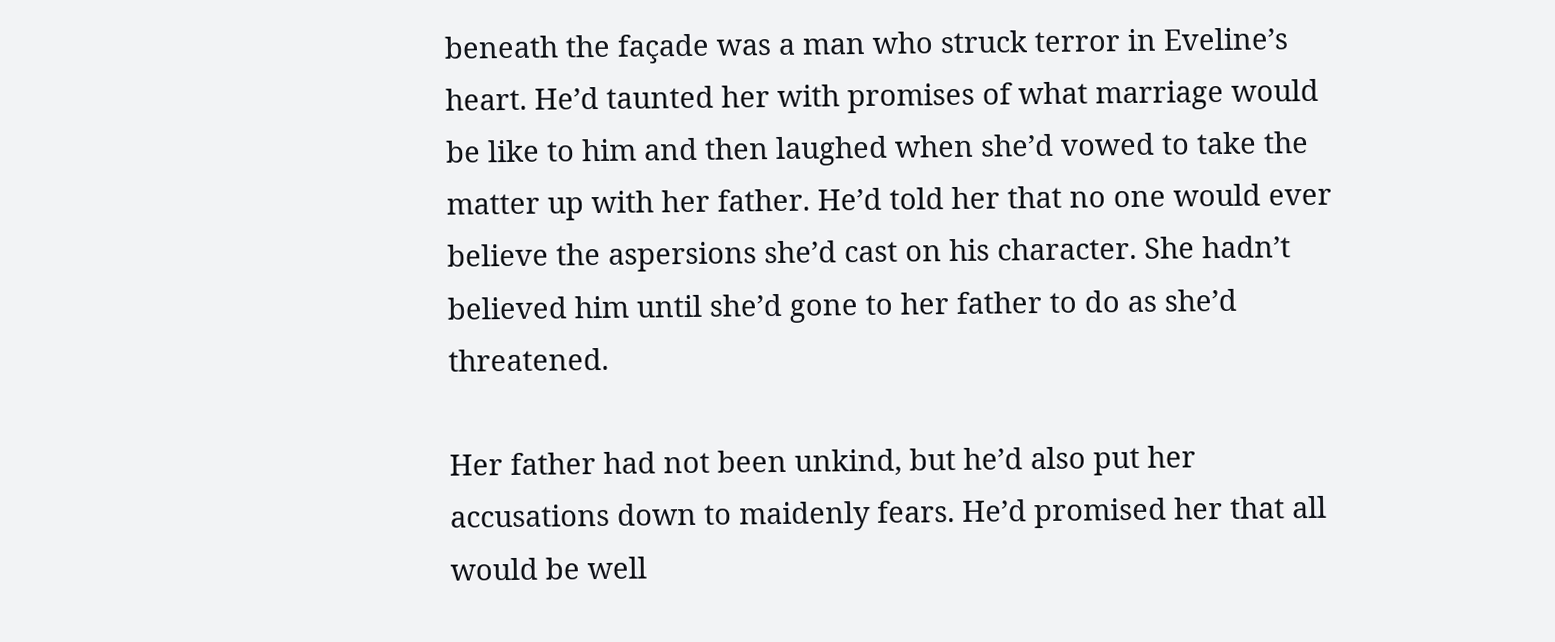beneath the façade was a man who struck terror in Eveline’s heart. He’d taunted her with promises of what marriage would be like to him and then laughed when she’d vowed to take the matter up with her father. He’d told her that no one would ever believe the aspersions she’d cast on his character. She hadn’t believed him until she’d gone to her father to do as she’d threatened.

Her father had not been unkind, but he’d also put her accusations down to maidenly fears. He’d promised her that all would be well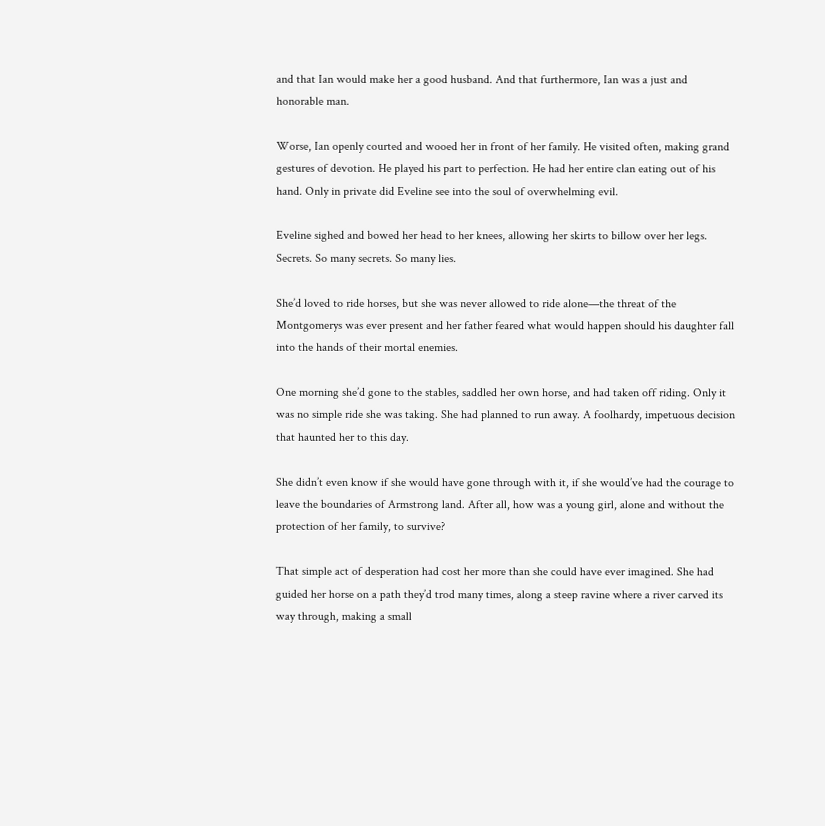and that Ian would make her a good husband. And that furthermore, Ian was a just and honorable man.

Worse, Ian openly courted and wooed her in front of her family. He visited often, making grand gestures of devotion. He played his part to perfection. He had her entire clan eating out of his hand. Only in private did Eveline see into the soul of overwhelming evil.

Eveline sighed and bowed her head to her knees, allowing her skirts to billow over her legs. Secrets. So many secrets. So many lies.

She’d loved to ride horses, but she was never allowed to ride alone—the threat of the Montgomerys was ever present and her father feared what would happen should his daughter fall into the hands of their mortal enemies.

One morning she’d gone to the stables, saddled her own horse, and had taken off riding. Only it was no simple ride she was taking. She had planned to run away. A foolhardy, impetuous decision that haunted her to this day.

She didn’t even know if she would have gone through with it, if she would’ve had the courage to leave the boundaries of Armstrong land. After all, how was a young girl, alone and without the protection of her family, to survive?

That simple act of desperation had cost her more than she could have ever imagined. She had guided her horse on a path they’d trod many times, along a steep ravine where a river carved its way through, making a small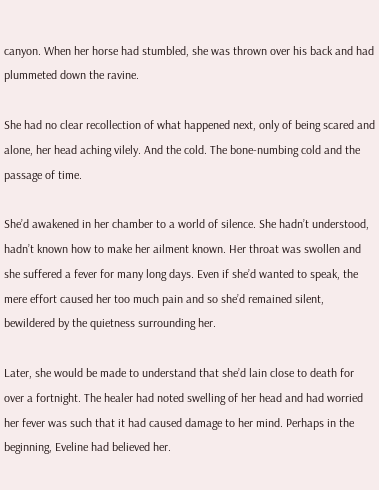canyon. When her horse had stumbled, she was thrown over his back and had plummeted down the ravine.

She had no clear recollection of what happened next, only of being scared and alone, her head aching vilely. And the cold. The bone-numbing cold and the passage of time.

She’d awakened in her chamber to a world of silence. She hadn’t understood, hadn’t known how to make her ailment known. Her throat was swollen and she suffered a fever for many long days. Even if she’d wanted to speak, the mere effort caused her too much pain and so she’d remained silent, bewildered by the quietness surrounding her.

Later, she would be made to understand that she’d lain close to death for over a fortnight. The healer had noted swelling of her head and had worried her fever was such that it had caused damage to her mind. Perhaps in the beginning, Eveline had believed her.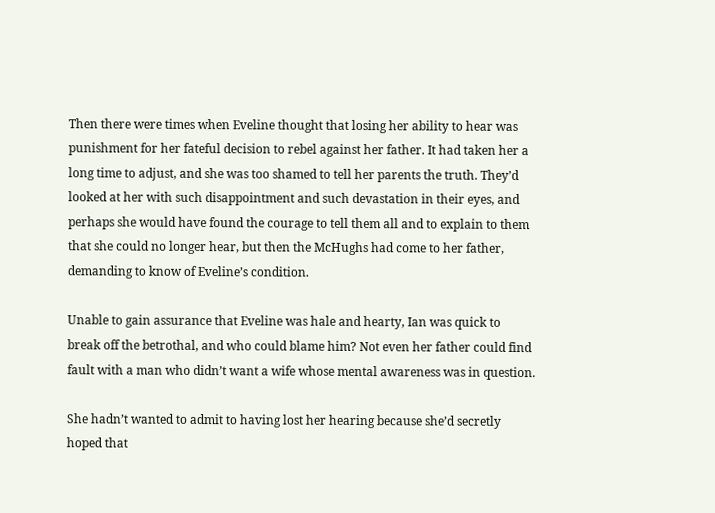Then there were times when Eveline thought that losing her ability to hear was punishment for her fateful decision to rebel against her father. It had taken her a long time to adjust, and she was too shamed to tell her parents the truth. They’d looked at her with such disappointment and such devastation in their eyes, and perhaps she would have found the courage to tell them all and to explain to them that she could no longer hear, but then the McHughs had come to her father, demanding to know of Eveline’s condition.

Unable to gain assurance that Eveline was hale and hearty, Ian was quick to break off the betrothal, and who could blame him? Not even her father could find fault with a man who didn’t want a wife whose mental awareness was in question.

She hadn’t wanted to admit to having lost her hearing because she’d secretly hoped that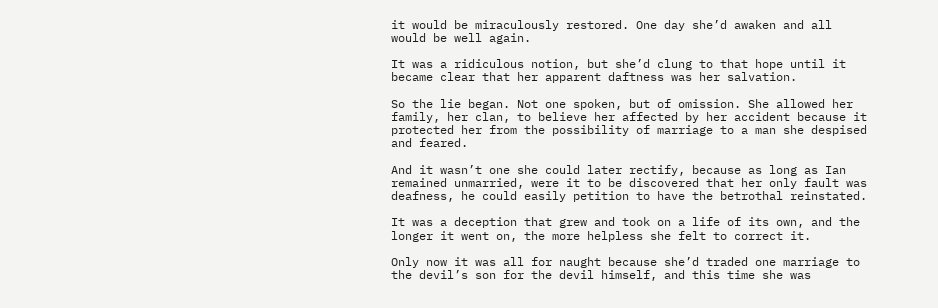it would be miraculously restored. One day she’d awaken and all would be well again.

It was a ridiculous notion, but she’d clung to that hope until it became clear that her apparent daftness was her salvation.

So the lie began. Not one spoken, but of omission. She allowed her family, her clan, to believe her affected by her accident because it protected her from the possibility of marriage to a man she despised and feared.

And it wasn’t one she could later rectify, because as long as Ian remained unmarried, were it to be discovered that her only fault was deafness, he could easily petition to have the betrothal reinstated.

It was a deception that grew and took on a life of its own, and the longer it went on, the more helpless she felt to correct it.

Only now it was all for naught because she’d traded one marriage to the devil’s son for the devil himself, and this time she was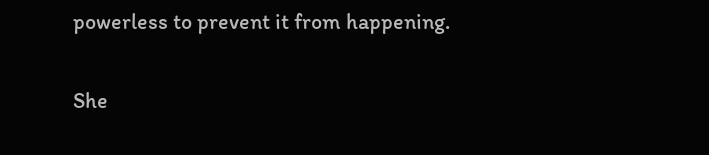powerless to prevent it from happening.

She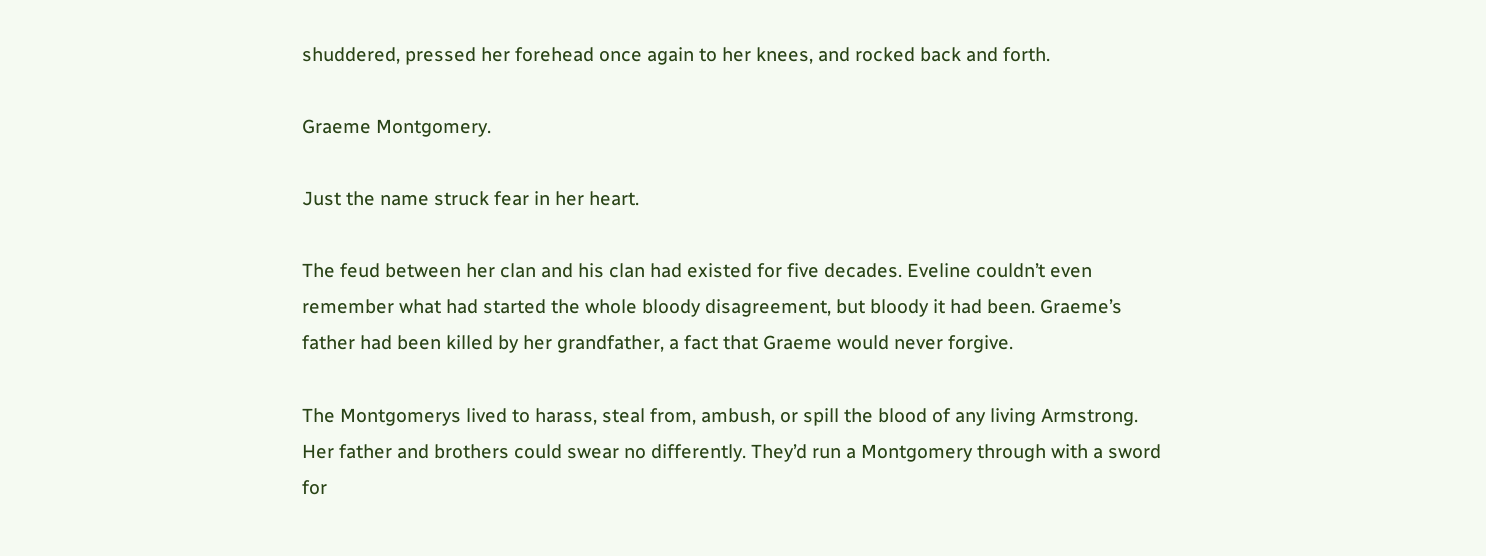shuddered, pressed her forehead once again to her knees, and rocked back and forth.

Graeme Montgomery.

Just the name struck fear in her heart.

The feud between her clan and his clan had existed for five decades. Eveline couldn’t even remember what had started the whole bloody disagreement, but bloody it had been. Graeme’s father had been killed by her grandfather, a fact that Graeme would never forgive.

The Montgomerys lived to harass, steal from, ambush, or spill the blood of any living Armstrong. Her father and brothers could swear no differently. They’d run a Montgomery through with a sword for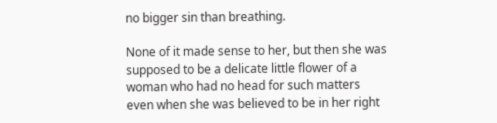no bigger sin than breathing.

None of it made sense to her, but then she was supposed to be a delicate little flower of a woman who had no head for such matters even when she was believed to be in her right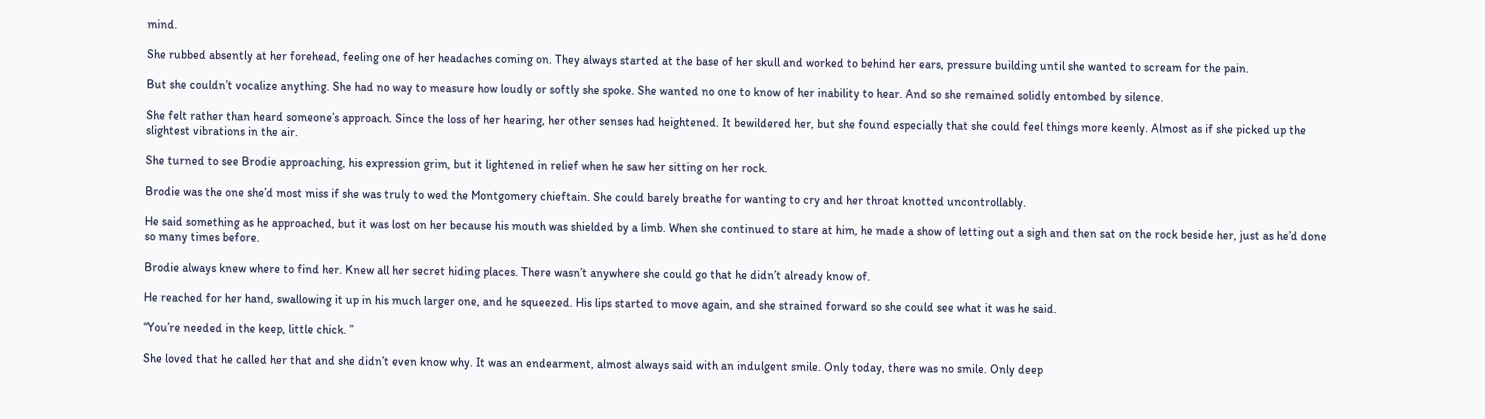mind.

She rubbed absently at her forehead, feeling one of her headaches coming on. They always started at the base of her skull and worked to behind her ears, pressure building until she wanted to scream for the pain.

But she couldn’t vocalize anything. She had no way to measure how loudly or softly she spoke. She wanted no one to know of her inability to hear. And so she remained solidly entombed by silence.

She felt rather than heard someone’s approach. Since the loss of her hearing, her other senses had heightened. It bewildered her, but she found especially that she could feel things more keenly. Almost as if she picked up the slightest vibrations in the air.

She turned to see Brodie approaching, his expression grim, but it lightened in relief when he saw her sitting on her rock.

Brodie was the one she’d most miss if she was truly to wed the Montgomery chieftain. She could barely breathe for wanting to cry and her throat knotted uncontrollably.

He said something as he approached, but it was lost on her because his mouth was shielded by a limb. When she continued to stare at him, he made a show of letting out a sigh and then sat on the rock beside her, just as he’d done so many times before.

Brodie always knew where to find her. Knew all her secret hiding places. There wasn’t anywhere she could go that he didn’t already know of.

He reached for her hand, swallowing it up in his much larger one, and he squeezed. His lips started to move again, and she strained forward so she could see what it was he said.

“You’re needed in the keep, little chick. ”

She loved that he called her that and she didn’t even know why. It was an endearment, almost always said with an indulgent smile. Only today, there was no smile. Only deep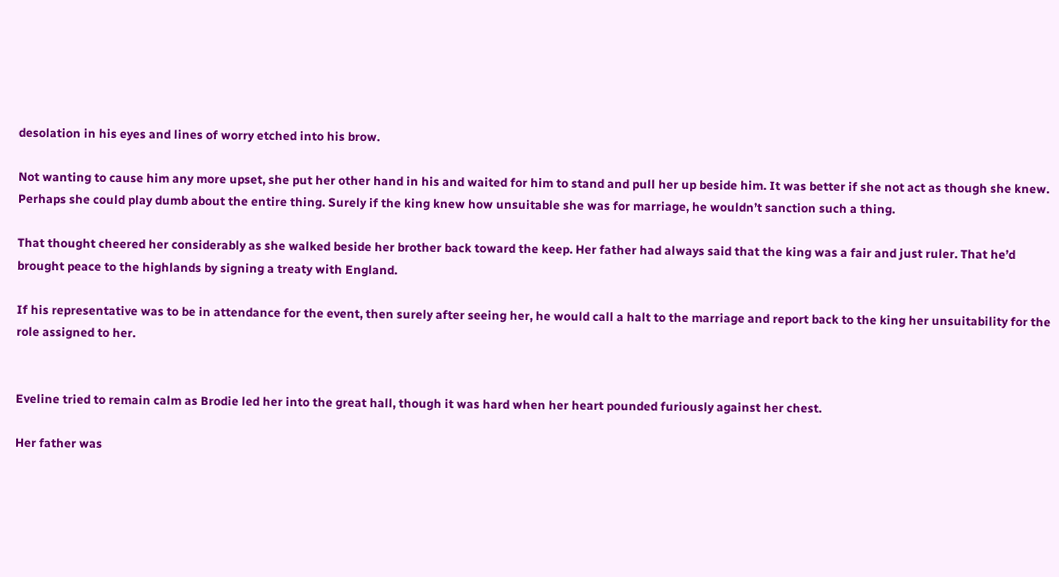desolation in his eyes and lines of worry etched into his brow.

Not wanting to cause him any more upset, she put her other hand in his and waited for him to stand and pull her up beside him. It was better if she not act as though she knew. Perhaps she could play dumb about the entire thing. Surely if the king knew how unsuitable she was for marriage, he wouldn’t sanction such a thing.

That thought cheered her considerably as she walked beside her brother back toward the keep. Her father had always said that the king was a fair and just ruler. That he’d brought peace to the highlands by signing a treaty with England.

If his representative was to be in attendance for the event, then surely after seeing her, he would call a halt to the marriage and report back to the king her unsuitability for the role assigned to her.


Eveline tried to remain calm as Brodie led her into the great hall, though it was hard when her heart pounded furiously against her chest.

Her father was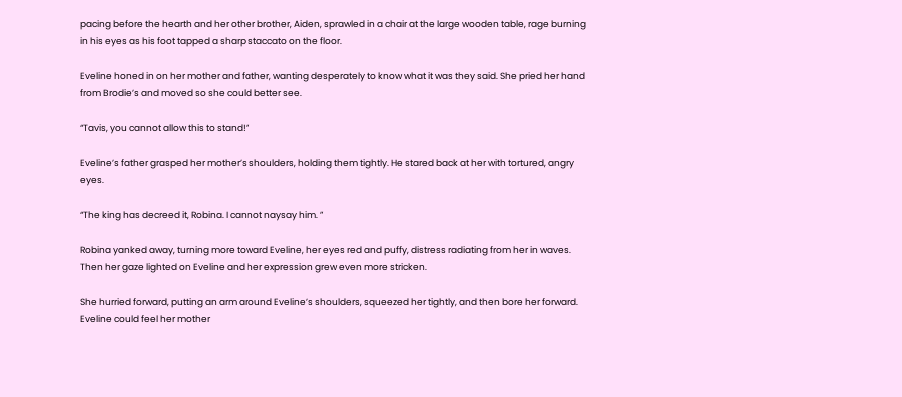pacing before the hearth and her other brother, Aiden, sprawled in a chair at the large wooden table, rage burning in his eyes as his foot tapped a sharp staccato on the floor.

Eveline honed in on her mother and father, wanting desperately to know what it was they said. She pried her hand from Brodie’s and moved so she could better see.

“Tavis, you cannot allow this to stand!”

Eveline’s father grasped her mother’s shoulders, holding them tightly. He stared back at her with tortured, angry eyes.

“The king has decreed it, Robina. I cannot naysay him. ”

Robina yanked away, turning more toward Eveline, her eyes red and puffy, distress radiating from her in waves. Then her gaze lighted on Eveline and her expression grew even more stricken.

She hurried forward, putting an arm around Eveline’s shoulders, squeezed her tightly, and then bore her forward. Eveline could feel her mother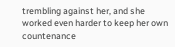trembling against her, and she worked even harder to keep her own countenance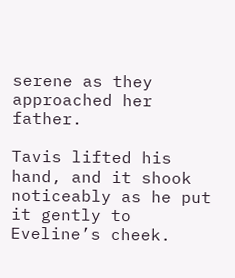serene as they approached her father.

Tavis lifted his hand, and it shook noticeably as he put it gently to Eveline’s cheek.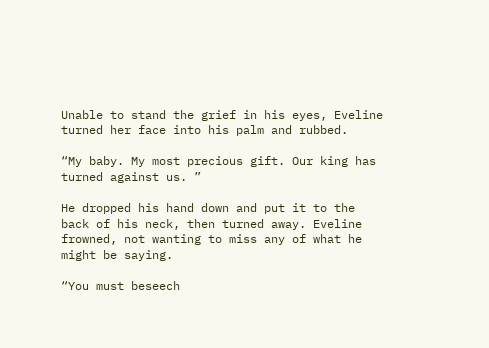Unable to stand the grief in his eyes, Eveline turned her face into his palm and rubbed.

“My baby. My most precious gift. Our king has turned against us. ”

He dropped his hand down and put it to the back of his neck, then turned away. Eveline frowned, not wanting to miss any of what he might be saying.

“You must beseech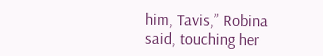him, Tavis,” Robina said, touching her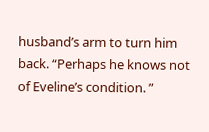husband’s arm to turn him back. “Perhaps he knows not of Eveline’s condition. ”